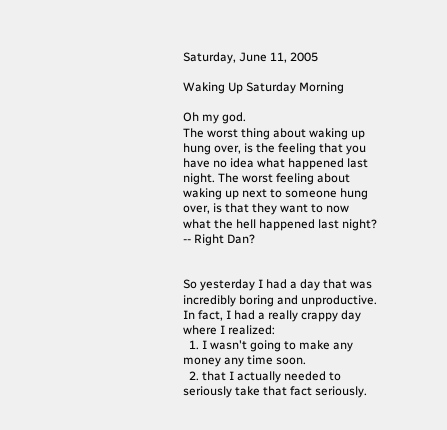Saturday, June 11, 2005

Waking Up Saturday Morning

Oh my god.
The worst thing about waking up hung over, is the feeling that you have no idea what happened last night. The worst feeling about waking up next to someone hung over, is that they want to now what the hell happened last night? -- Right Dan?


So yesterday I had a day that was incredibly boring and unproductive. In fact, I had a really crappy day where I realized:
  1. I wasn't going to make any money any time soon.
  2. that I actually needed to seriously take that fact seriously.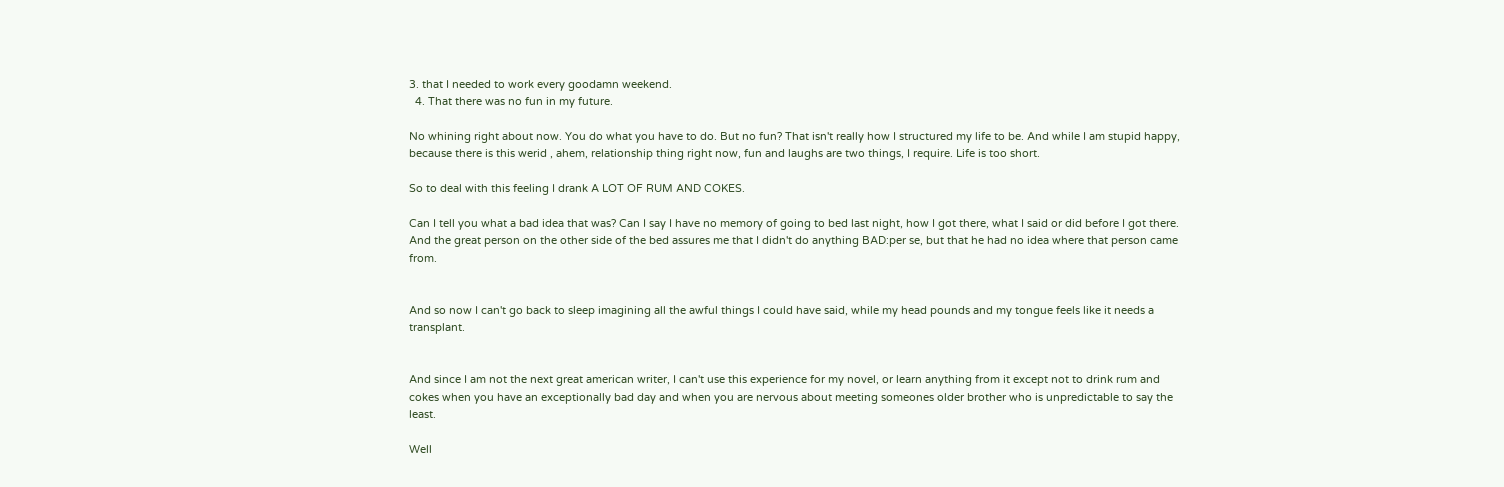3. that I needed to work every goodamn weekend.
  4. That there was no fun in my future.

No whining right about now. You do what you have to do. But no fun? That isn't really how I structured my life to be. And while I am stupid happy, because there is this werid , ahem, relationship thing right now, fun and laughs are two things, I require. Life is too short.

So to deal with this feeling I drank A LOT OF RUM AND COKES.

Can I tell you what a bad idea that was? Can I say I have no memory of going to bed last night, how I got there, what I said or did before I got there. And the great person on the other side of the bed assures me that I didn't do anything BAD:per se, but that he had no idea where that person came from.


And so now I can't go back to sleep imagining all the awful things I could have said, while my head pounds and my tongue feels like it needs a transplant.


And since I am not the next great american writer, I can't use this experience for my novel, or learn anything from it except not to drink rum and cokes when you have an exceptionally bad day and when you are nervous about meeting someones older brother who is unpredictable to say the least.

Well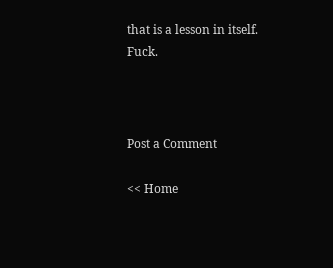that is a lesson in itself. Fuck.



Post a Comment

<< Home